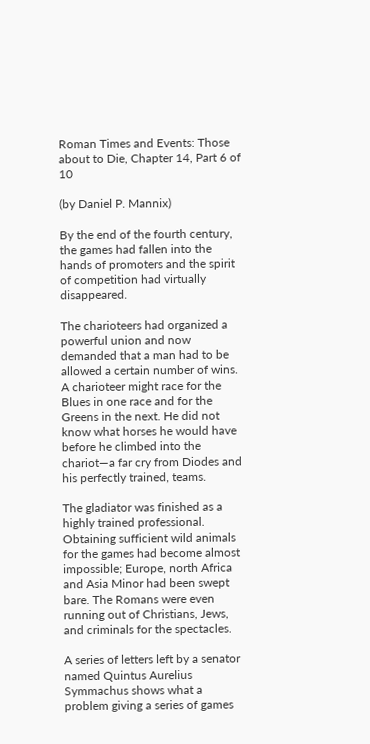Roman Times and Events: Those about to Die, Chapter 14, Part 6 of 10

(by Daniel P. Mannix)

By the end of the fourth century, the games had fallen into the hands of promoters and the spirit of competition had virtually disappeared.

The charioteers had organized a powerful union and now demanded that a man had to be allowed a certain number of wins. A charioteer might race for the Blues in one race and for the Greens in the next. He did not know what horses he would have before he climbed into the chariot—a far cry from Diodes and his perfectly trained, teams.

The gladiator was finished as a highly trained professional. Obtaining sufficient wild animals for the games had become almost impossible; Europe, north Africa and Asia Minor had been swept bare. The Romans were even running out of Christians, Jews, and criminals for the spectacles.

A series of letters left by a senator named Quintus Aurelius Symmachus shows what a problem giving a series of games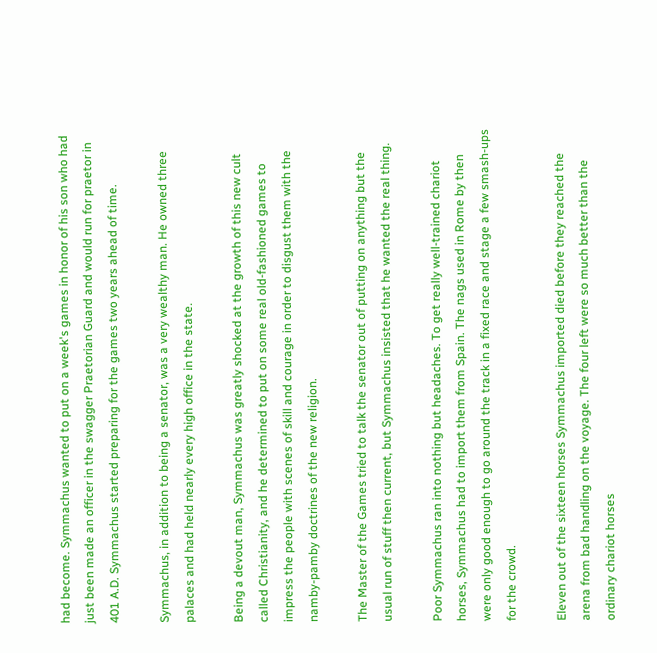had become. Symmachus wanted to put on a week's games in honor of his son who had just been made an officer in the swagger Praetorian Guard and would run for praetor in 401 A.D. Symmachus started preparing for the games two years ahead of time.

Symmachus, in addition to being a senator, was a very wealthy man. He owned three palaces and had held nearly every high office in the state.

Being a devout man, Symmachus was greatly shocked at the growth of this new cult called Christianity, and he determined to put on some real old-fashioned games to impress the people with scenes of skill and courage in order to disgust them with the namby-pamby doctrines of the new religion.

The Master of the Games tried to talk the senator out of putting on anything but the usual run of stuff then current, but Symmachus insisted that he wanted the real thing.

Poor Symmachus ran into nothing but headaches. To get really well-trained chariot horses, Symmachus had to import them from Spain. The nags used in Rome by then were only good enough to go around the track in a fixed race and stage a few smash-ups for the crowd.

Eleven out of the sixteen horses Symmachus imported died before they reached the arena from bad handling on the voyage. The four left were so much better than the ordinary chariot horses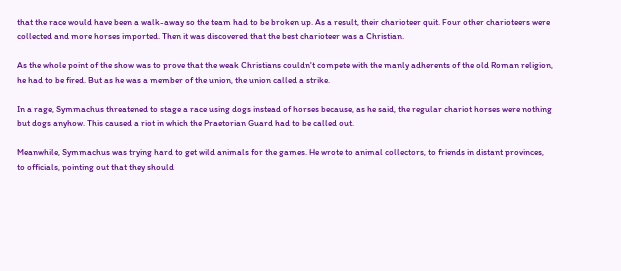that the race would have been a walk-away so the team had to be broken up. As a result, their charioteer quit. Four other charioteers were collected and more horses imported. Then it was discovered that the best charioteer was a Christian.

As the whole point of the show was to prove that the weak Christians couldn't compete with the manly adherents of the old Roman religion, he had to be fired. But as he was a member of the union, the union called a strike.

In a rage, Symmachus threatened to stage a race using dogs instead of horses because, as he said, the regular chariot horses were nothing but dogs anyhow. This caused a riot in which the Praetorian Guard had to be called out.

Meanwhile, Symmachus was trying hard to get wild animals for the games. He wrote to animal collectors, to friends in distant provinces, to officials, pointing out that they should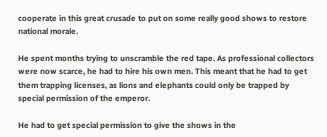cooperate in this great crusade to put on some really good shows to restore national morale.

He spent months trying to unscramble the red tape. As professional collectors were now scarce, he had to hire his own men. This meant that he had to get them trapping licenses, as lions and elephants could only be trapped by special permission of the emperor.

He had to get special permission to give the shows in the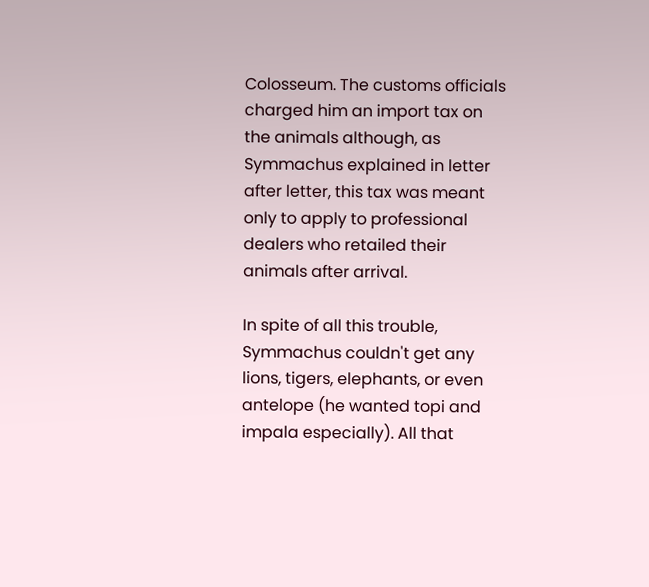Colosseum. The customs officials charged him an import tax on the animals although, as Symmachus explained in letter after letter, this tax was meant only to apply to professional dealers who retailed their animals after arrival.

In spite of all this trouble, Symmachus couldn't get any lions, tigers, elephants, or even antelope (he wanted topi and impala especially). All that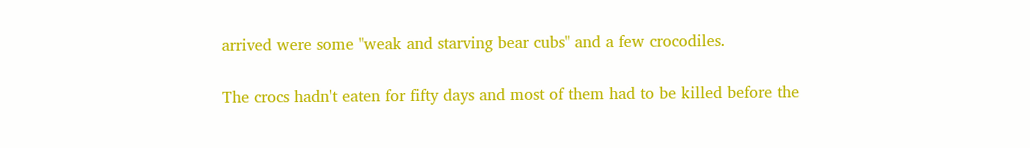arrived were some "weak and starving bear cubs" and a few crocodiles.

The crocs hadn't eaten for fifty days and most of them had to be killed before the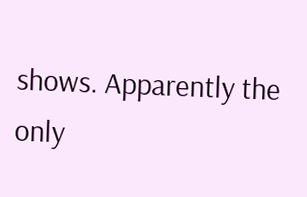shows. Apparently the only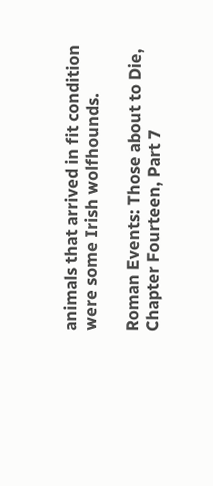animals that arrived in fit condition were some Irish wolfhounds.

Roman Events: Those about to Die, Chapter Fourteen, Part 7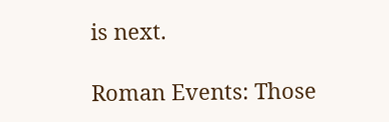is next.

Roman Events: Those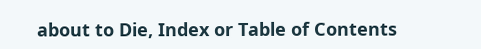about to Die, Index or Table of Contents